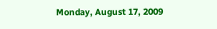Monday, August 17, 2009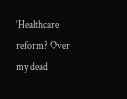‘Healthcare reform? Over my dead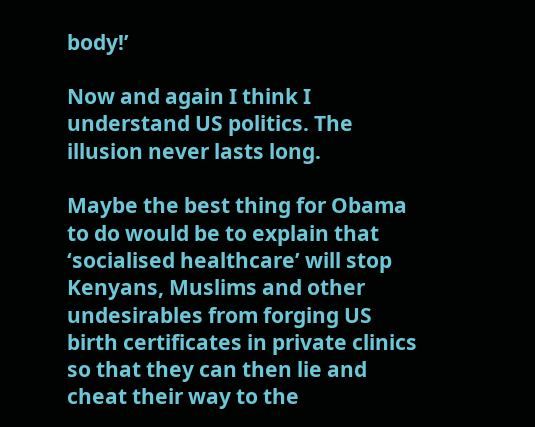body!’

Now and again I think I understand US politics. The illusion never lasts long.

Maybe the best thing for Obama to do would be to explain that ‘socialised healthcare’ will stop Kenyans, Muslims and other undesirables from forging US birth certificates in private clinics so that they can then lie and cheat their way to the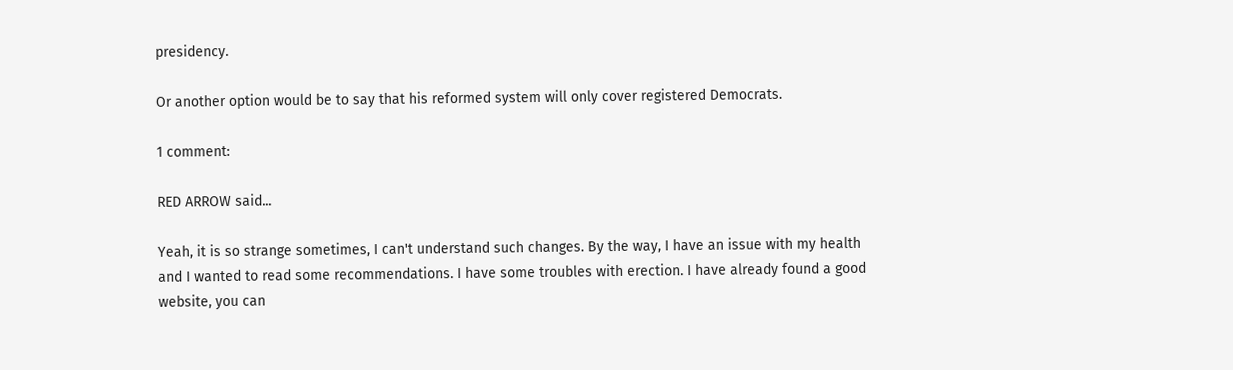presidency.

Or another option would be to say that his reformed system will only cover registered Democrats.

1 comment:

RED ARROW said...

Yeah, it is so strange sometimes, I can't understand such changes. By the way, I have an issue with my health and I wanted to read some recommendations. I have some troubles with erection. I have already found a good website, you can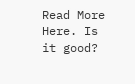Read More Here. Is it good?